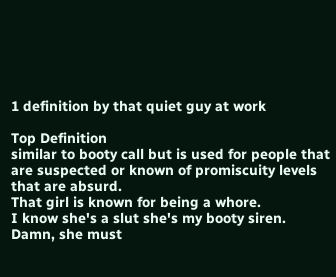1 definition by that quiet guy at work

Top Definition
similar to booty call but is used for people that are suspected or known of promiscuity levels that are absurd.
That girl is known for being a whore.
I know she's a slut she's my booty siren.
Damn, she must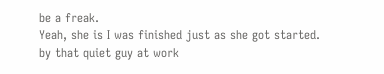be a freak.
Yeah, she is I was finished just as she got started.
by that quiet guy at work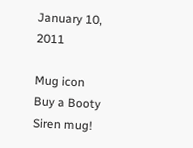January 10, 2011

Mug icon
Buy a Booty Siren mug!